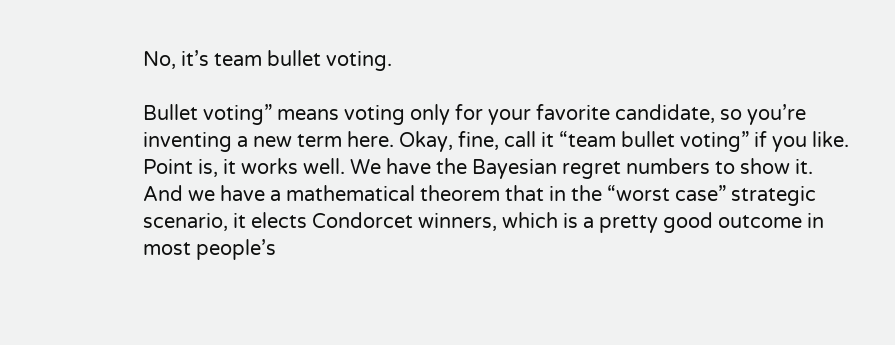No, it’s team bullet voting.

Bullet voting” means voting only for your favorite candidate, so you’re inventing a new term here. Okay, fine, call it “team bullet voting” if you like. Point is, it works well. We have the Bayesian regret numbers to show it. And we have a mathematical theorem that in the “worst case” strategic scenario, it elects Condorcet winners, which is a pretty good outcome in most people’s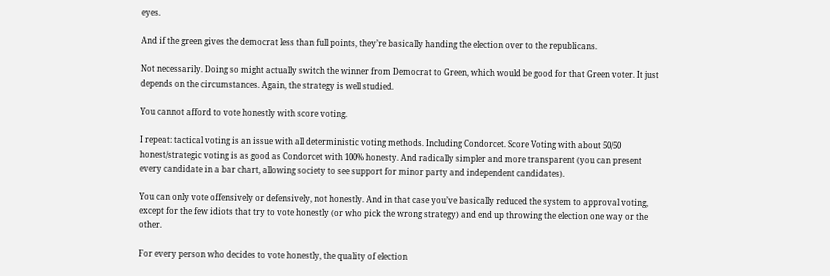eyes.

And if the green gives the democrat less than full points, they’re basically handing the election over to the republicans.

Not necessarily. Doing so might actually switch the winner from Democrat to Green, which would be good for that Green voter. It just depends on the circumstances. Again, the strategy is well studied.

You cannot afford to vote honestly with score voting.

I repeat: tactical voting is an issue with all deterministic voting methods. Including Condorcet. Score Voting with about 50/50 honest/strategic voting is as good as Condorcet with 100% honesty. And radically simpler and more transparent (you can present every candidate in a bar chart, allowing society to see support for minor party and independent candidates).

You can only vote offensively or defensively, not honestly. And in that case you’ve basically reduced the system to approval voting, except for the few idiots that try to vote honestly (or who pick the wrong strategy) and end up throwing the election one way or the other.

For every person who decides to vote honestly, the quality of election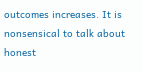outcomes increases. It is nonsensical to talk about honest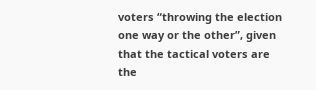voters “throwing the election one way or the other”, given that the tactical voters are the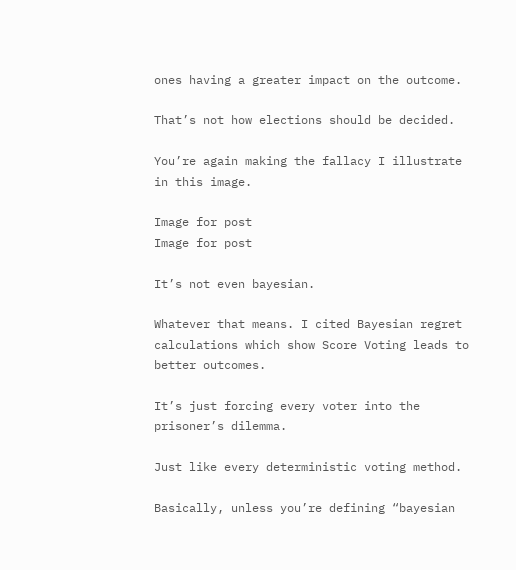ones having a greater impact on the outcome.

That’s not how elections should be decided.

You’re again making the fallacy I illustrate in this image.

Image for post
Image for post

It’s not even bayesian.

Whatever that means. I cited Bayesian regret calculations which show Score Voting leads to better outcomes.

It’s just forcing every voter into the prisoner’s dilemma.

Just like every deterministic voting method.

Basically, unless you’re defining “bayesian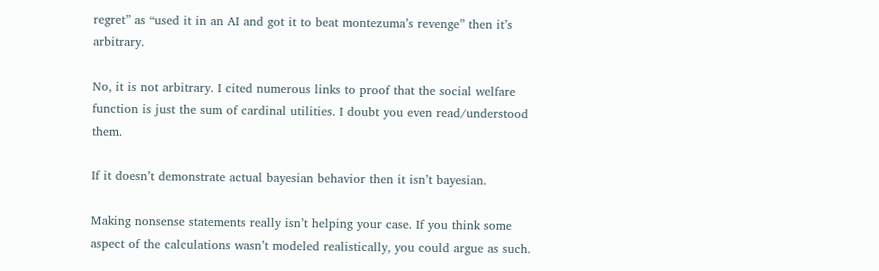regret” as “used it in an AI and got it to beat montezuma’s revenge” then it’s arbitrary.

No, it is not arbitrary. I cited numerous links to proof that the social welfare function is just the sum of cardinal utilities. I doubt you even read/understood them.

If it doesn’t demonstrate actual bayesian behavior then it isn’t bayesian.

Making nonsense statements really isn’t helping your case. If you think some aspect of the calculations wasn’t modeled realistically, you could argue as such.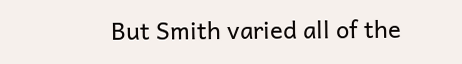But Smith varied all of the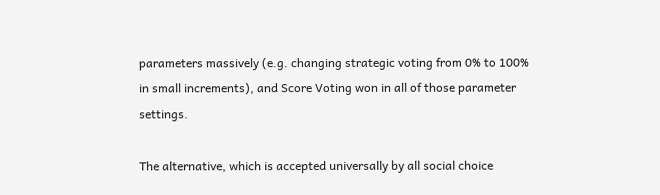parameters massively (e.g. changing strategic voting from 0% to 100% in small increments), and Score Voting won in all of those parameter settings.

The alternative, which is accepted universally by all social choice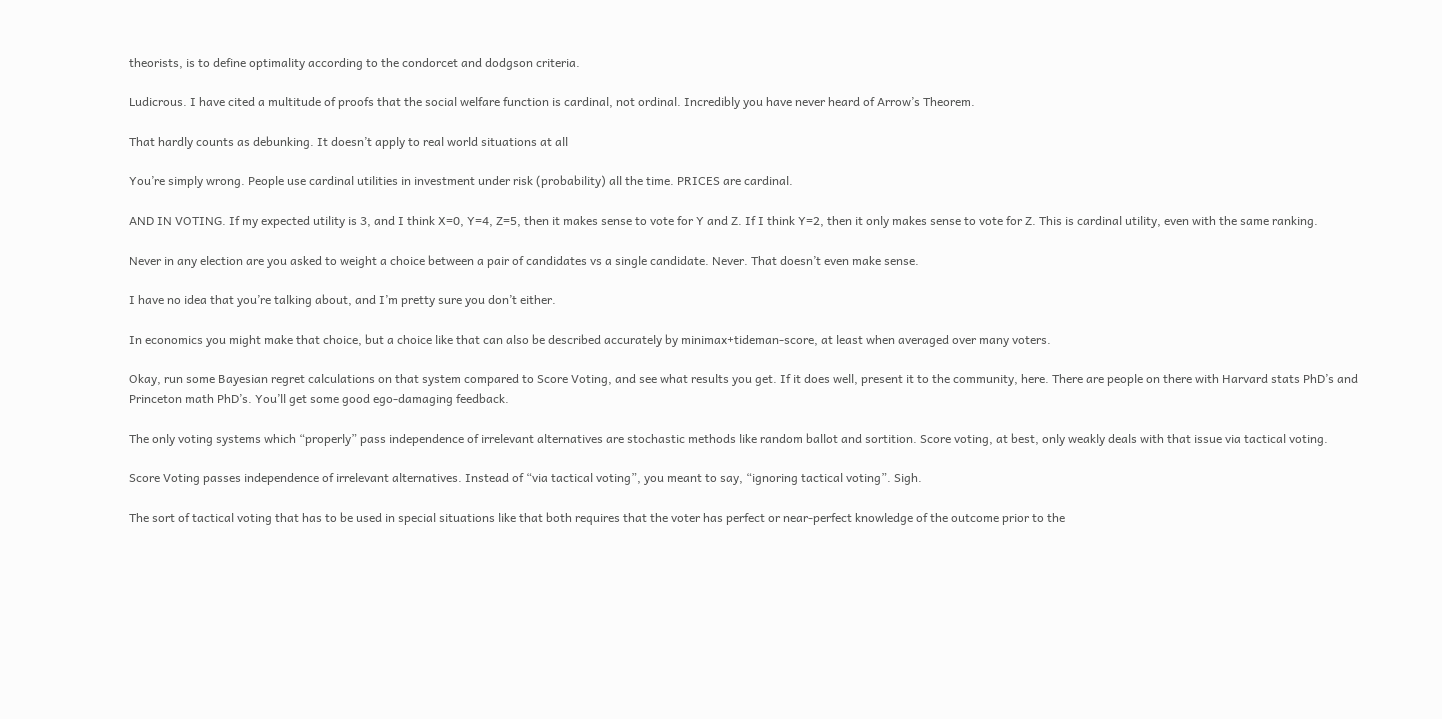theorists, is to define optimality according to the condorcet and dodgson criteria.

Ludicrous. I have cited a multitude of proofs that the social welfare function is cardinal, not ordinal. Incredibly you have never heard of Arrow’s Theorem.

That hardly counts as debunking. It doesn’t apply to real world situations at all

You’re simply wrong. People use cardinal utilities in investment under risk (probability) all the time. PRICES are cardinal.

AND IN VOTING. If my expected utility is 3, and I think X=0, Y=4, Z=5, then it makes sense to vote for Y and Z. If I think Y=2, then it only makes sense to vote for Z. This is cardinal utility, even with the same ranking.

Never in any election are you asked to weight a choice between a pair of candidates vs a single candidate. Never. That doesn’t even make sense.

I have no idea that you’re talking about, and I’m pretty sure you don’t either.

In economics you might make that choice, but a choice like that can also be described accurately by minimax+tideman-score, at least when averaged over many voters.

Okay, run some Bayesian regret calculations on that system compared to Score Voting, and see what results you get. If it does well, present it to the community, here. There are people on there with Harvard stats PhD’s and Princeton math PhD’s. You’ll get some good ego-damaging feedback.

The only voting systems which “properly” pass independence of irrelevant alternatives are stochastic methods like random ballot and sortition. Score voting, at best, only weakly deals with that issue via tactical voting.

Score Voting passes independence of irrelevant alternatives. Instead of “via tactical voting”, you meant to say, “ignoring tactical voting”. Sigh.

The sort of tactical voting that has to be used in special situations like that both requires that the voter has perfect or near-perfect knowledge of the outcome prior to the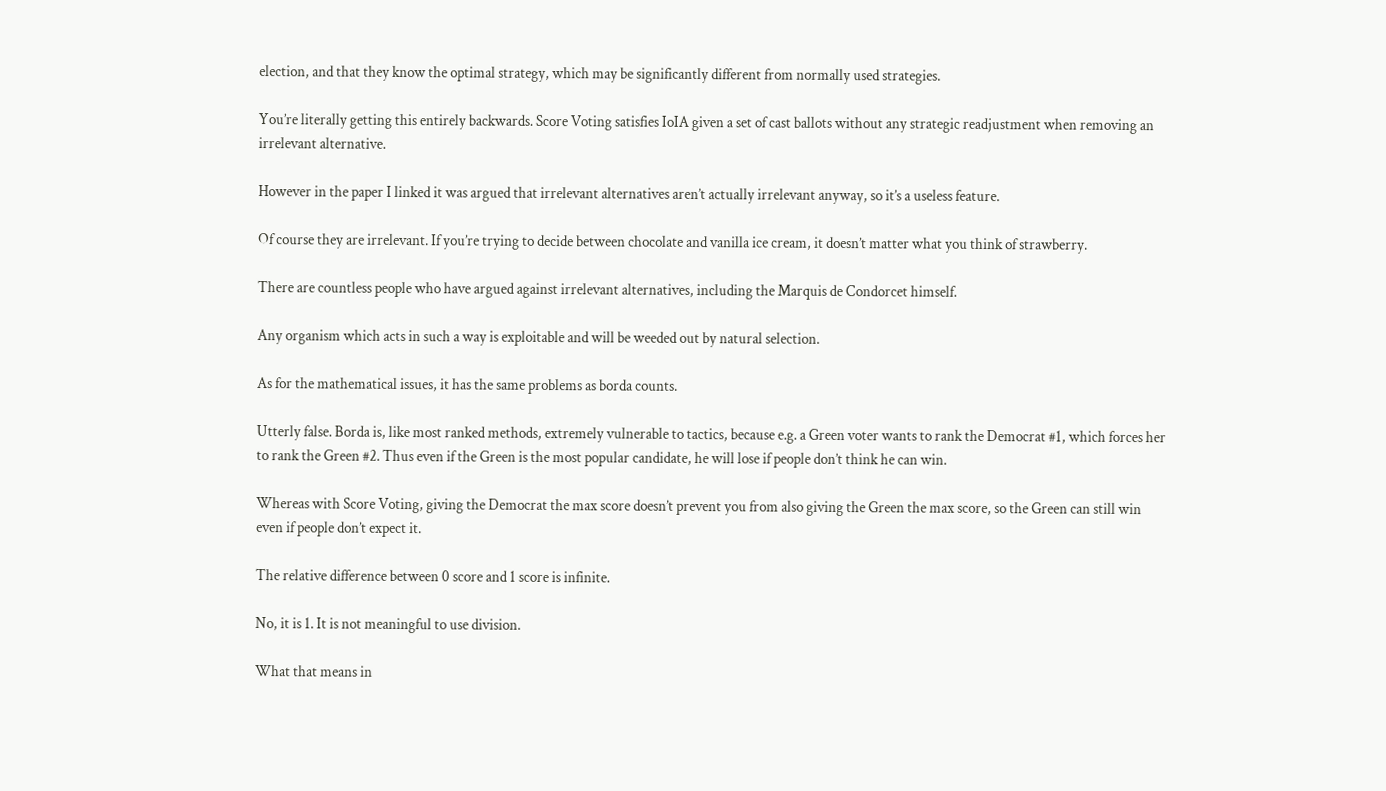election, and that they know the optimal strategy, which may be significantly different from normally used strategies.

You’re literally getting this entirely backwards. Score Voting satisfies IoIA given a set of cast ballots without any strategic readjustment when removing an irrelevant alternative.

However in the paper I linked it was argued that irrelevant alternatives aren’t actually irrelevant anyway, so it’s a useless feature.

Of course they are irrelevant. If you’re trying to decide between chocolate and vanilla ice cream, it doesn’t matter what you think of strawberry.

There are countless people who have argued against irrelevant alternatives, including the Marquis de Condorcet himself.

Any organism which acts in such a way is exploitable and will be weeded out by natural selection.

As for the mathematical issues, it has the same problems as borda counts.

Utterly false. Borda is, like most ranked methods, extremely vulnerable to tactics, because e.g. a Green voter wants to rank the Democrat #1, which forces her to rank the Green #2. Thus even if the Green is the most popular candidate, he will lose if people don’t think he can win.

Whereas with Score Voting, giving the Democrat the max score doesn’t prevent you from also giving the Green the max score, so the Green can still win even if people don’t expect it.

The relative difference between 0 score and 1 score is infinite.

No, it is 1. It is not meaningful to use division.

What that means in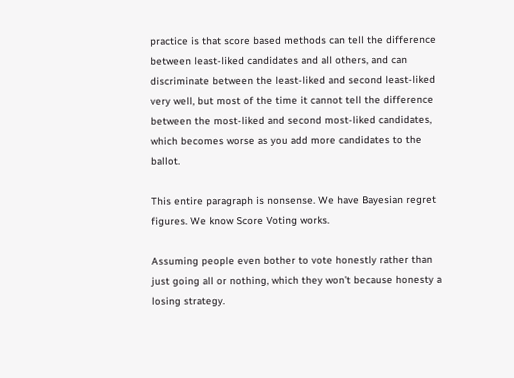practice is that score based methods can tell the difference between least-liked candidates and all others, and can discriminate between the least-liked and second least-liked very well, but most of the time it cannot tell the difference between the most-liked and second most-liked candidates, which becomes worse as you add more candidates to the ballot.

This entire paragraph is nonsense. We have Bayesian regret figures. We know Score Voting works.

Assuming people even bother to vote honestly rather than just going all or nothing, which they won’t because honesty a losing strategy.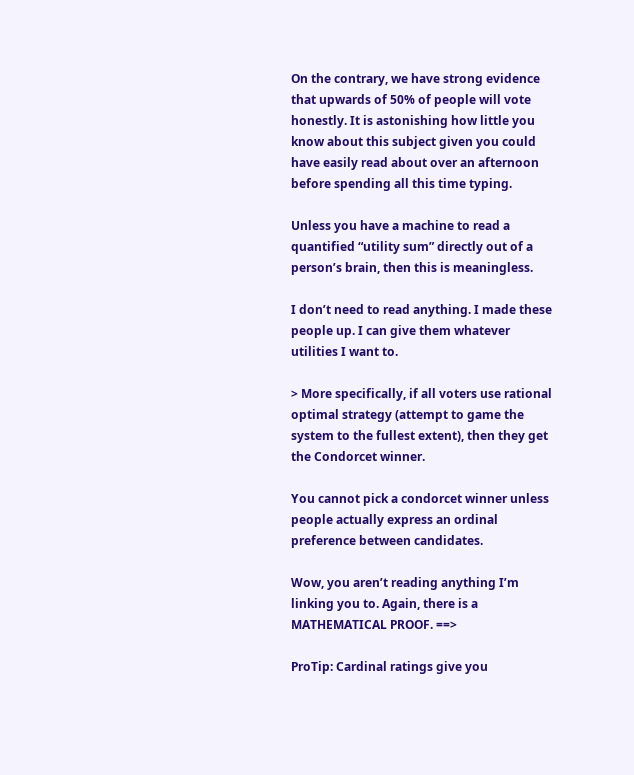On the contrary, we have strong evidence that upwards of 50% of people will vote honestly. It is astonishing how little you know about this subject given you could have easily read about over an afternoon before spending all this time typing.

Unless you have a machine to read a quantified “utility sum” directly out of a person’s brain, then this is meaningless.

I don’t need to read anything. I made these people up. I can give them whatever utilities I want to.

> More specifically, if all voters use rational optimal strategy (attempt to game the system to the fullest extent), then they get the Condorcet winner.

You cannot pick a condorcet winner unless people actually express an ordinal preference between candidates.

Wow, you aren’t reading anything I’m linking you to. Again, there is a MATHEMATICAL PROOF. ==>

ProTip: Cardinal ratings give you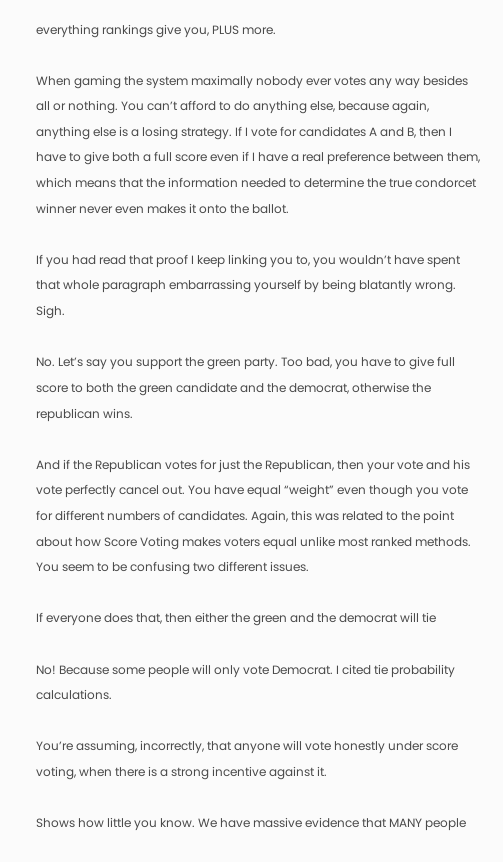everything rankings give you, PLUS more.

When gaming the system maximally nobody ever votes any way besides all or nothing. You can’t afford to do anything else, because again, anything else is a losing strategy. If I vote for candidates A and B, then I have to give both a full score even if I have a real preference between them, which means that the information needed to determine the true condorcet winner never even makes it onto the ballot.

If you had read that proof I keep linking you to, you wouldn’t have spent that whole paragraph embarrassing yourself by being blatantly wrong. Sigh.

No. Let’s say you support the green party. Too bad, you have to give full score to both the green candidate and the democrat, otherwise the republican wins.

And if the Republican votes for just the Republican, then your vote and his vote perfectly cancel out. You have equal “weight” even though you vote for different numbers of candidates. Again, this was related to the point about how Score Voting makes voters equal unlike most ranked methods. You seem to be confusing two different issues.

If everyone does that, then either the green and the democrat will tie

No! Because some people will only vote Democrat. I cited tie probability calculations.

You’re assuming, incorrectly, that anyone will vote honestly under score voting, when there is a strong incentive against it.

Shows how little you know. We have massive evidence that MANY people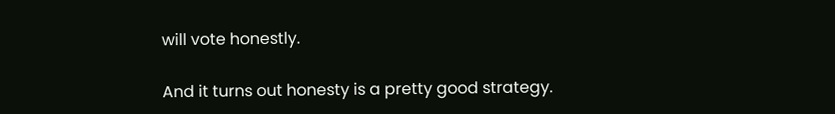will vote honestly.

And it turns out honesty is a pretty good strategy.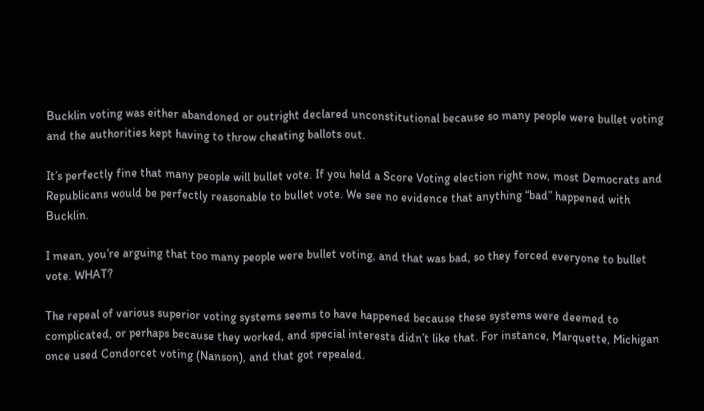Bucklin voting was either abandoned or outright declared unconstitutional because so many people were bullet voting and the authorities kept having to throw cheating ballots out.

It’s perfectly fine that many people will bullet vote. If you held a Score Voting election right now, most Democrats and Republicans would be perfectly reasonable to bullet vote. We see no evidence that anything “bad” happened with Bucklin.

I mean, you’re arguing that too many people were bullet voting, and that was bad, so they forced everyone to bullet vote. WHAT?

The repeal of various superior voting systems seems to have happened because these systems were deemed to complicated, or perhaps because they worked, and special interests didn’t like that. For instance, Marquette, Michigan once used Condorcet voting (Nanson), and that got repealed.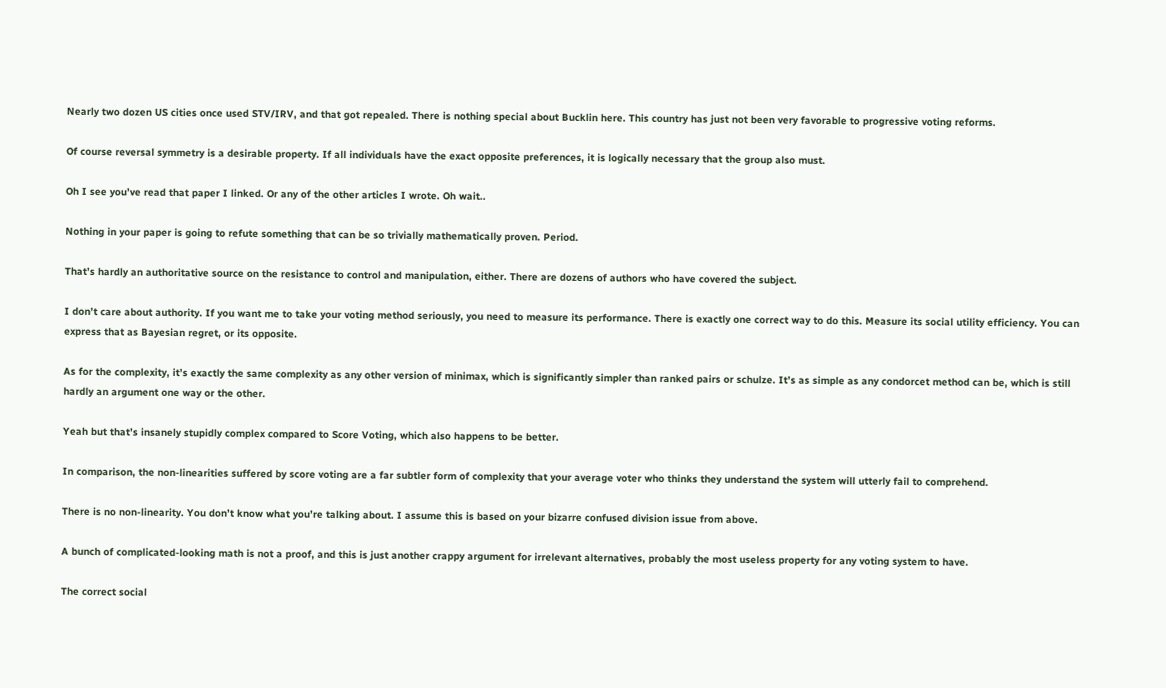Nearly two dozen US cities once used STV/IRV, and that got repealed. There is nothing special about Bucklin here. This country has just not been very favorable to progressive voting reforms.

Of course reversal symmetry is a desirable property. If all individuals have the exact opposite preferences, it is logically necessary that the group also must.

Oh I see you’ve read that paper I linked. Or any of the other articles I wrote. Oh wait..

Nothing in your paper is going to refute something that can be so trivially mathematically proven. Period.

That’s hardly an authoritative source on the resistance to control and manipulation, either. There are dozens of authors who have covered the subject.

I don’t care about authority. If you want me to take your voting method seriously, you need to measure its performance. There is exactly one correct way to do this. Measure its social utility efficiency. You can express that as Bayesian regret, or its opposite.

As for the complexity, it’s exactly the same complexity as any other version of minimax, which is significantly simpler than ranked pairs or schulze. It’s as simple as any condorcet method can be, which is still hardly an argument one way or the other.

Yeah but that’s insanely stupidly complex compared to Score Voting, which also happens to be better.

In comparison, the non-linearities suffered by score voting are a far subtler form of complexity that your average voter who thinks they understand the system will utterly fail to comprehend.

There is no non-linearity. You don’t know what you’re talking about. I assume this is based on your bizarre confused division issue from above.

A bunch of complicated-looking math is not a proof, and this is just another crappy argument for irrelevant alternatives, probably the most useless property for any voting system to have.

The correct social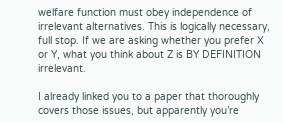welfare function must obey independence of irrelevant alternatives. This is logically necessary, full stop. If we are asking whether you prefer X or Y, what you think about Z is BY DEFINITION irrelevant.

I already linked you to a paper that thoroughly covers those issues, but apparently you’re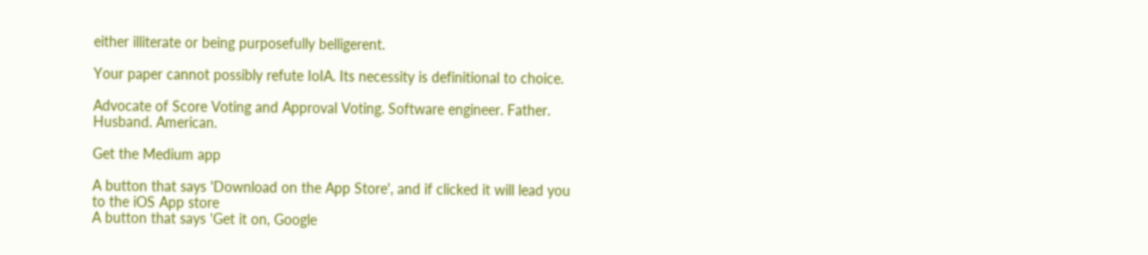either illiterate or being purposefully belligerent.

Your paper cannot possibly refute IoIA. Its necessity is definitional to choice.

Advocate of Score Voting and Approval Voting. Software engineer. Father. Husband. American.

Get the Medium app

A button that says 'Download on the App Store', and if clicked it will lead you to the iOS App store
A button that says 'Get it on, Google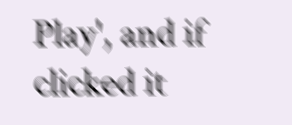Play', and if clicked it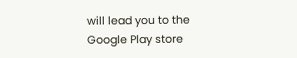will lead you to the Google Play store